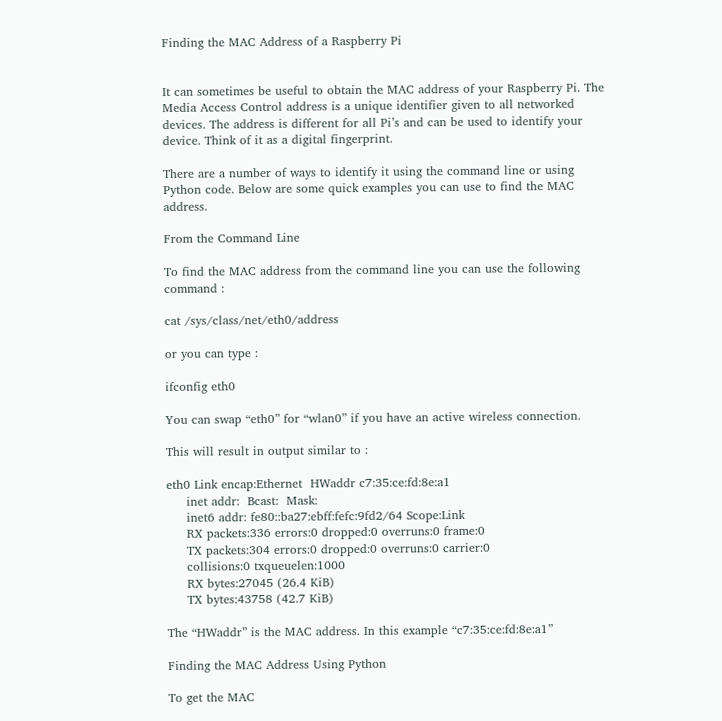Finding the MAC Address of a Raspberry Pi


It can sometimes be useful to obtain the MAC address of your Raspberry Pi. The Media Access Control address is a unique identifier given to all networked devices. The address is different for all Pi’s and can be used to identify your device. Think of it as a digital fingerprint.

There are a number of ways to identify it using the command line or using Python code. Below are some quick examples you can use to find the MAC address.

From the Command Line

To find the MAC address from the command line you can use the following command :

cat /sys/class/net/eth0/address

or you can type :

ifconfig eth0

You can swap “eth0” for “wlan0” if you have an active wireless connection.

This will result in output similar to :

eth0 Link encap:Ethernet  HWaddr c7:35:ce:fd:8e:a1
     inet addr:  Bcast:  Mask:
     inet6 addr: fe80::ba27:ebff:fefc:9fd2/64 Scope:Link
     RX packets:336 errors:0 dropped:0 overruns:0 frame:0
     TX packets:304 errors:0 dropped:0 overruns:0 carrier:0
     collisions:0 txqueuelen:1000
     RX bytes:27045 (26.4 KiB)
     TX bytes:43758 (42.7 KiB)

The “HWaddr” is the MAC address. In this example “c7:35:ce:fd:8e:a1”

Finding the MAC Address Using Python

To get the MAC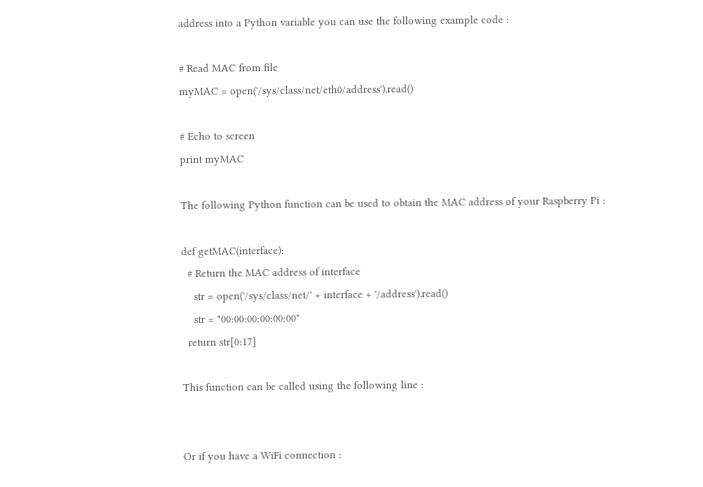address into a Python variable you can use the following example code :

# Read MAC from file
myMAC = open('/sys/class/net/eth0/address').read()

# Echo to screen
print myMAC

The following Python function can be used to obtain the MAC address of your Raspberry Pi :

def getMAC(interface):
  # Return the MAC address of interface
    str = open('/sys/class/net/' + interface + '/address').read()
    str = "00:00:00:00:00:00"
  return str[0:17]

This function can be called using the following line :


Or if you have a WiFi connection :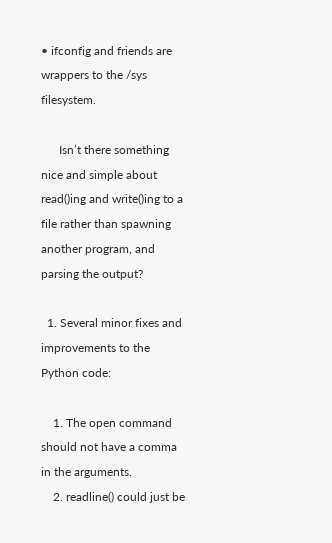• ifconfig and friends are wrappers to the /sys filesystem.

      Isn’t there something nice and simple about read()ing and write()ing to a file rather than spawning another program, and parsing the output?

  1. Several minor fixes and improvements to the Python code:

    1. The open command should not have a comma in the arguments.
    2. readline() could just be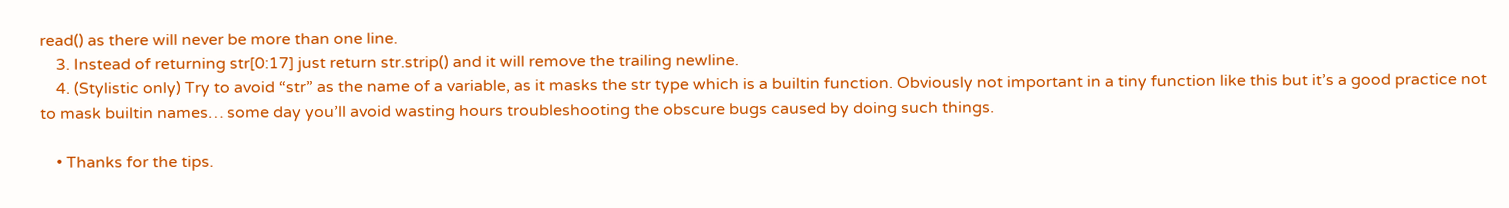read() as there will never be more than one line.
    3. Instead of returning str[0:17] just return str.strip() and it will remove the trailing newline.
    4. (Stylistic only) Try to avoid “str” as the name of a variable, as it masks the str type which is a builtin function. Obviously not important in a tiny function like this but it’s a good practice not to mask builtin names… some day you’ll avoid wasting hours troubleshooting the obscure bugs caused by doing such things.

    • Thanks for the tips.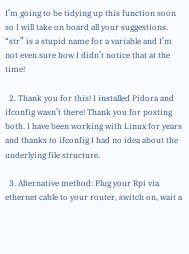I’m going to be tidying up this function soon so I will take on board all your suggestions. “str” is a stupid name for a variable and I’m not even sure how I didn’t notice that at the time!

  2. Thank you for this! I installed Pidora and ifconfig wasn’t there! Thank you for posting both. I have been working with Linux for years and thanks to ifconfig I had no idea about the underlying file structure.

  3. Alternative method: Plug your Rpi via ethernet cable to your router, switch on, wait a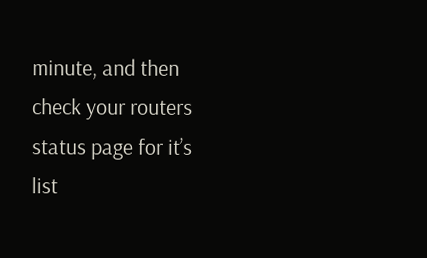minute, and then check your routers status page for it’s list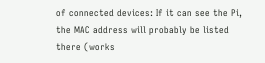of connected devices: If it can see the Pi, the MAC address will probably be listed there (works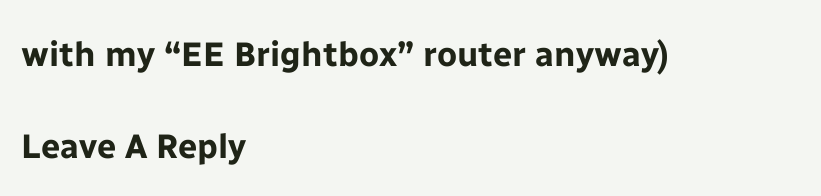with my “EE Brightbox” router anyway)

Leave A Reply